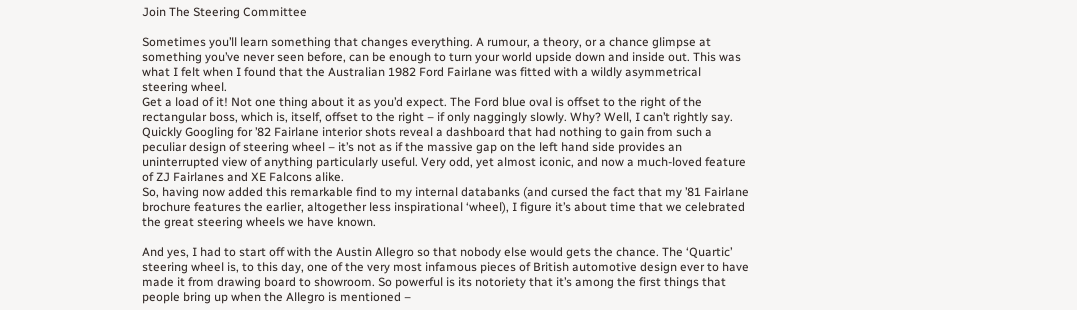Join The Steering Committee

Sometimes you’ll learn something that changes everything. A rumour, a theory, or a chance glimpse at something you’ve never seen before, can be enough to turn your world upside down and inside out. This was what I felt when I found that the Australian 1982 Ford Fairlane was fitted with a wildly asymmetrical steering wheel.
Get a load of it! Not one thing about it as you’d expect. The Ford blue oval is offset to the right of the rectangular boss, which is, itself, offset to the right – if only naggingly slowly. Why? Well, I can’t rightly say. Quickly Googling for ’82 Fairlane interior shots reveal a dashboard that had nothing to gain from such a peculiar design of steering wheel – it’s not as if the massive gap on the left hand side provides an uninterrupted view of anything particularly useful. Very odd, yet almost iconic, and now a much-loved feature of ZJ Fairlanes and XE Falcons alike.
So, having now added this remarkable find to my internal databanks (and cursed the fact that my ’81 Fairlane brochure features the earlier, altogether less inspirational ‘wheel), I figure it’s about time that we celebrated the great steering wheels we have known.

And yes, I had to start off with the Austin Allegro so that nobody else would gets the chance. The ‘Quartic’ steering wheel is, to this day, one of the very most infamous pieces of British automotive design ever to have made it from drawing board to showroom. So powerful is its notoriety that it’s among the first things that people bring up when the Allegro is mentioned –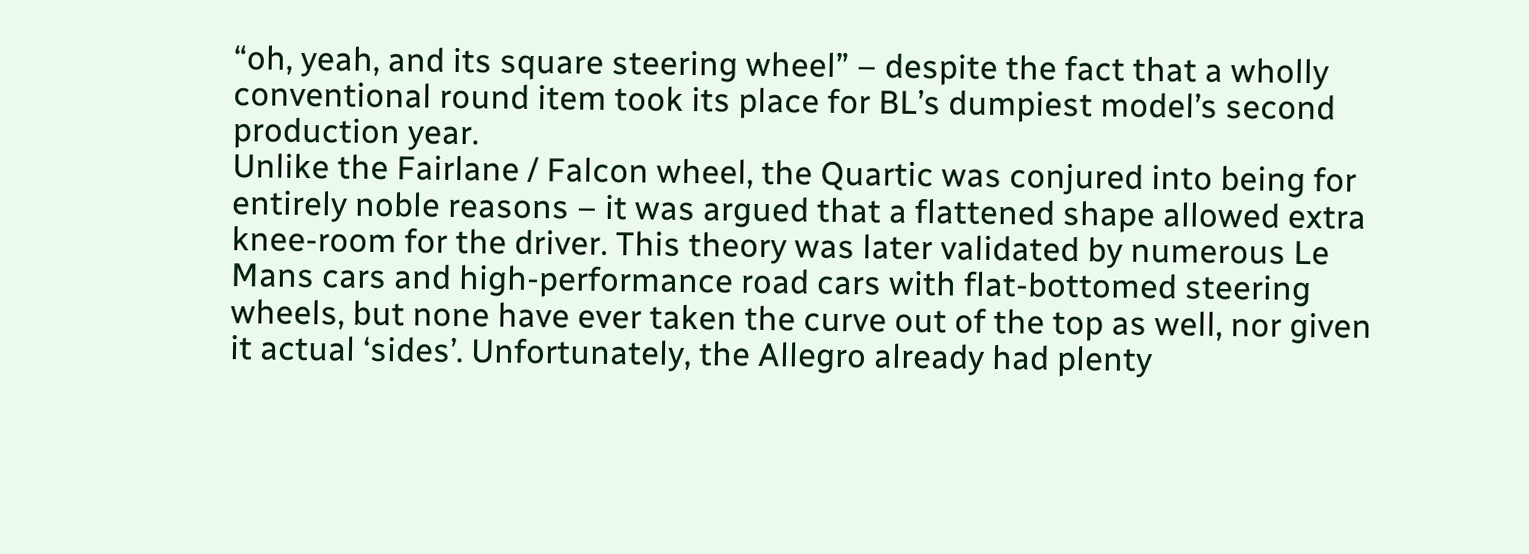“oh, yeah, and its square steering wheel” – despite the fact that a wholly conventional round item took its place for BL’s dumpiest model’s second production year.
Unlike the Fairlane / Falcon wheel, the Quartic was conjured into being for entirely noble reasons – it was argued that a flattened shape allowed extra knee-room for the driver. This theory was later validated by numerous Le Mans cars and high-performance road cars with flat-bottomed steering wheels, but none have ever taken the curve out of the top as well, nor given it actual ‘sides’. Unfortunately, the Allegro already had plenty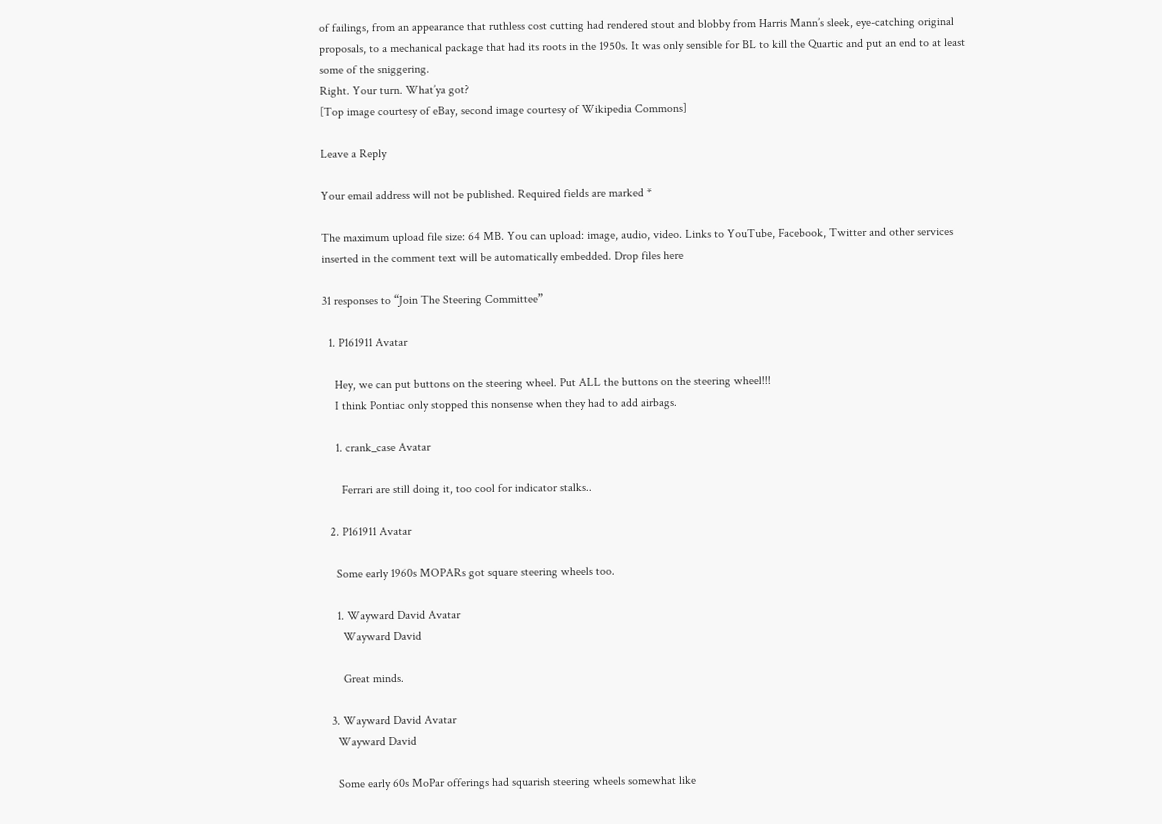of failings, from an appearance that ruthless cost cutting had rendered stout and blobby from Harris Mann’s sleek, eye-catching original proposals, to a mechanical package that had its roots in the 1950s. It was only sensible for BL to kill the Quartic and put an end to at least some of the sniggering.
Right. Your turn. What’ya got?
[Top image courtesy of eBay, second image courtesy of Wikipedia Commons]

Leave a Reply

Your email address will not be published. Required fields are marked *

The maximum upload file size: 64 MB. You can upload: image, audio, video. Links to YouTube, Facebook, Twitter and other services inserted in the comment text will be automatically embedded. Drop files here

31 responses to “Join The Steering Committee”

  1. P161911 Avatar

    Hey, we can put buttons on the steering wheel. Put ALL the buttons on the steering wheel!!!
    I think Pontiac only stopped this nonsense when they had to add airbags.

    1. crank_case Avatar

      Ferrari are still doing it, too cool for indicator stalks..

  2. P161911 Avatar

    Some early 1960s MOPARs got square steering wheels too.

    1. Wayward David Avatar
      Wayward David

      Great minds.

  3. Wayward David Avatar
    Wayward David

    Some early 60s MoPar offerings had squarish steering wheels somewhat like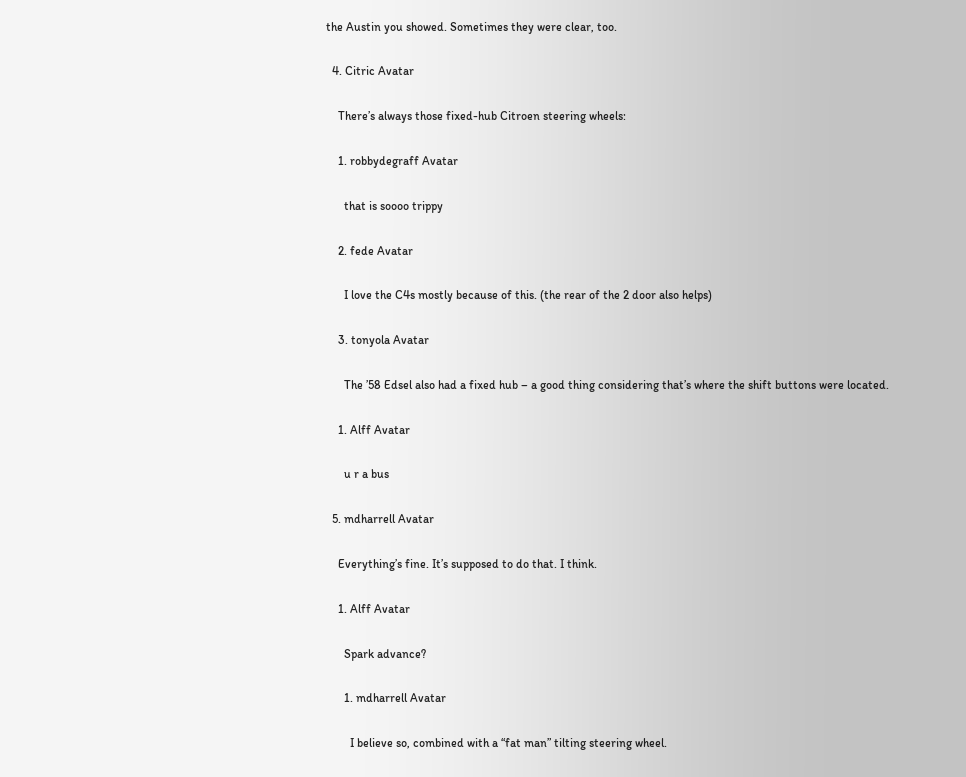the Austin you showed. Sometimes they were clear, too.

  4. Citric Avatar

    There’s always those fixed-hub Citroen steering wheels:

    1. robbydegraff Avatar

      that is soooo trippy

    2. fede Avatar

      I love the C4s mostly because of this. (the rear of the 2 door also helps)

    3. tonyola Avatar

      The ’58 Edsel also had a fixed hub – a good thing considering that’s where the shift buttons were located.

    1. Alff Avatar

      u r a bus

  5. mdharrell Avatar

    Everything’s fine. It’s supposed to do that. I think.

    1. Alff Avatar

      Spark advance?

      1. mdharrell Avatar

        I believe so, combined with a “fat man” tilting steering wheel.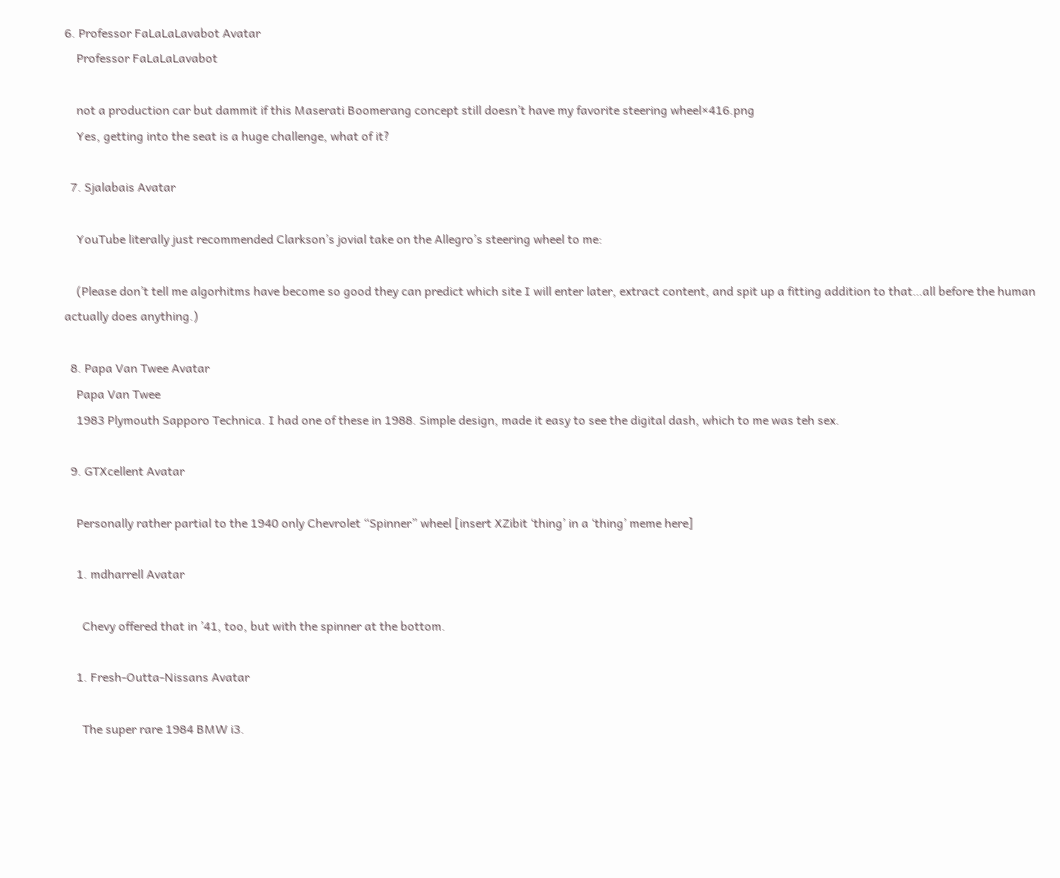6. Professor FaLaLaLavabot Avatar
    Professor FaLaLaLavabot

    not a production car but dammit if this Maserati Boomerang concept still doesn’t have my favorite steering wheel×416.png
    Yes, getting into the seat is a huge challenge, what of it?

  7. Sjalabais Avatar

    YouTube literally just recommended Clarkson’s jovial take on the Allegro’s steering wheel to me:

    (Please don’t tell me algorhitms have become so good they can predict which site I will enter later, extract content, and spit up a fitting addition to that…all before the human actually does anything.)

  8. Papa Van Twee Avatar
    Papa Van Twee
    1983 Plymouth Sapporo Technica. I had one of these in 1988. Simple design, made it easy to see the digital dash, which to me was teh sex.

  9. GTXcellent Avatar

    Personally rather partial to the 1940 only Chevrolet “Spinner” wheel [insert XZibit ‘thing’ in a ‘thing’ meme here]

    1. mdharrell Avatar

      Chevy offered that in ’41, too, but with the spinner at the bottom.

    1. Fresh-Outta-Nissans Avatar

      The super rare 1984 BMW i3.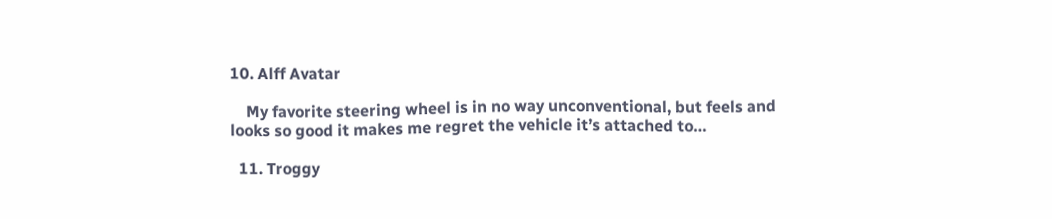10. Alff Avatar

    My favorite steering wheel is in no way unconventional, but feels and looks so good it makes me regret the vehicle it’s attached to…

  11. Troggy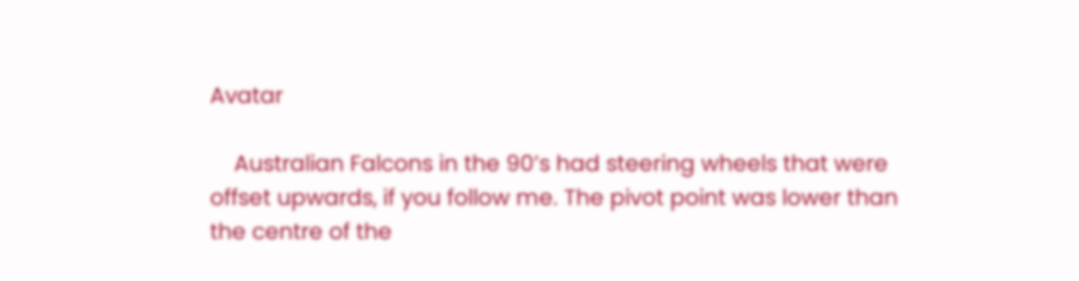Avatar

    Australian Falcons in the 90’s had steering wheels that were offset upwards, if you follow me. The pivot point was lower than the centre of the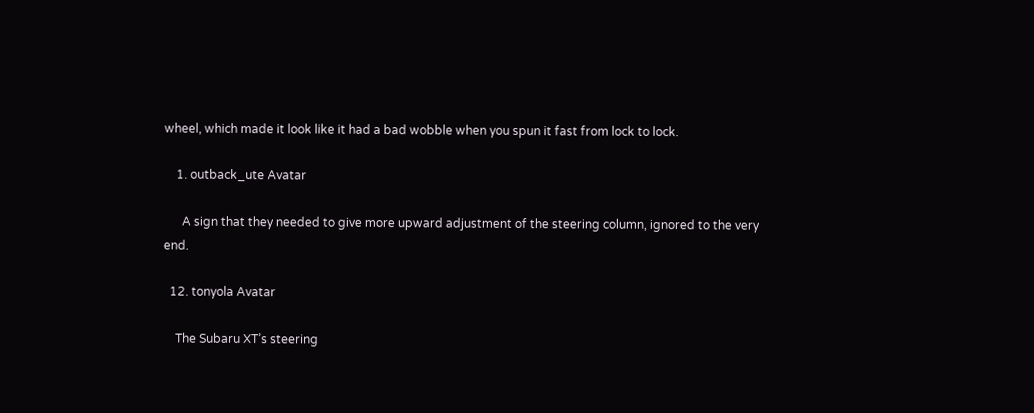wheel, which made it look like it had a bad wobble when you spun it fast from lock to lock.

    1. outback_ute Avatar

      A sign that they needed to give more upward adjustment of the steering column, ignored to the very end.

  12. tonyola Avatar

    The Subaru XT’s steering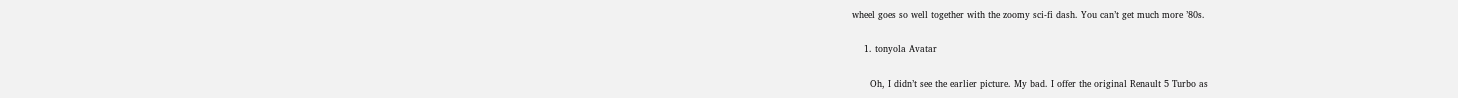wheel goes so well together with the zoomy sci-fi dash. You can’t get much more ’80s.

    1. tonyola Avatar

      Oh, I didn’t see the earlier picture. My bad. I offer the original Renault 5 Turbo as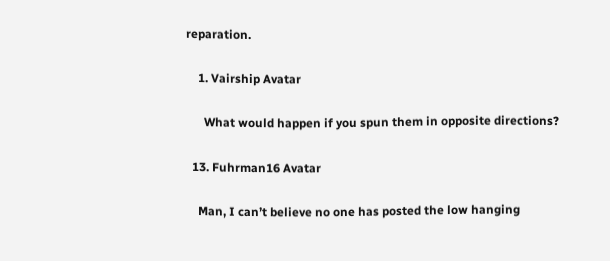reparation.

    1. Vairship Avatar

      What would happen if you spun them in opposite directions?

  13. Fuhrman16 Avatar

    Man, I can’t believe no one has posted the low hanging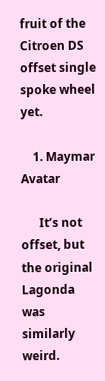fruit of the Citroen DS offset single spoke wheel yet.

    1. Maymar Avatar

      It’s not offset, but the original Lagonda was similarly weird.